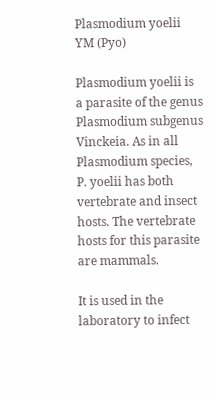Plasmodium yoelii YM (Pyo)

Plasmodium yoelii is a parasite of the genus Plasmodium subgenus Vinckeia. As in all Plasmodium species, P. yoelii has both vertebrate and insect hosts. The vertebrate hosts for this parasite are mammals.

It is used in the laboratory to infect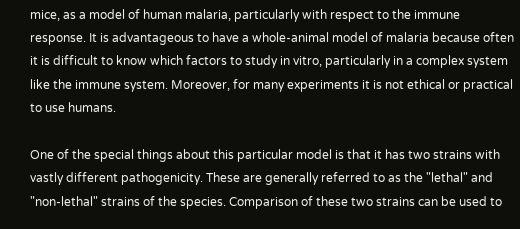mice, as a model of human malaria, particularly with respect to the immune response. It is advantageous to have a whole-animal model of malaria because often it is difficult to know which factors to study in vitro, particularly in a complex system like the immune system. Moreover, for many experiments it is not ethical or practical to use humans.

One of the special things about this particular model is that it has two strains with vastly different pathogenicity. These are generally referred to as the "lethal" and "non-lethal" strains of the species. Comparison of these two strains can be used to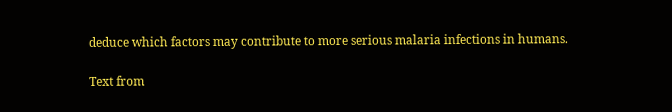deduce which factors may contribute to more serious malaria infections in humans.

Text from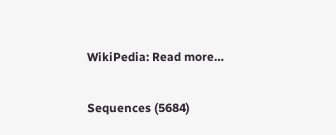WikiPedia: Read more…

Sequences (5684)